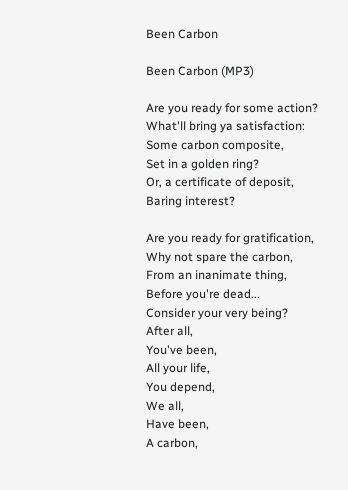Been Carbon

Been Carbon (MP3)

Are you ready for some action?
What'll bring ya satisfaction:
Some carbon composite,
Set in a golden ring?
Or, a certificate of deposit,
Baring interest?

Are you ready for gratification,
Why not spare the carbon,
From an inanimate thing,
Before you're dead...
Consider your very being?
After all,
You've been,
All your life,
You depend,
We all,
Have been,
A carbon,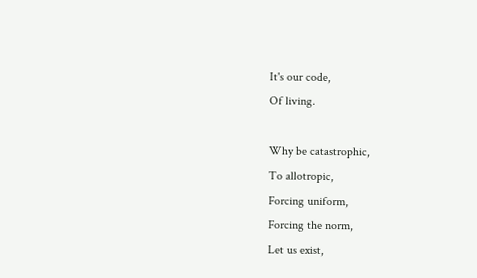It's our code,
Of living.

Why be catastrophic,
To allotropic,
Forcing uniform,
Forcing the norm,
Let us exist,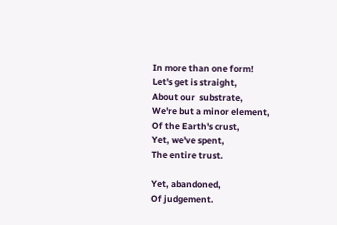In more than one form!
Let's get is straight,
About our  substrate,
We're but a minor element,
Of the Earth's crust,
Yet, we've spent,
The entire trust.

Yet, abandoned,
Of judgement.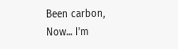Been carbon,
Now... I'm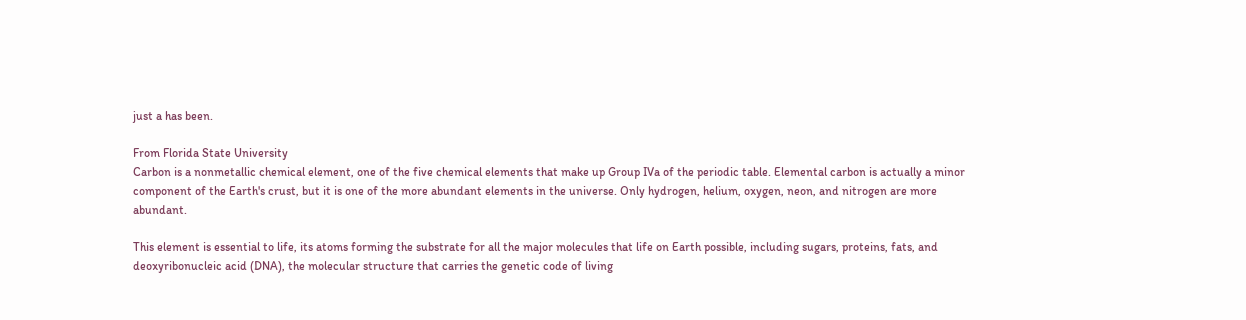just a has been.

From Florida State University
Carbon is a nonmetallic chemical element, one of the five chemical elements that make up Group IVa of the periodic table. Elemental carbon is actually a minor component of the Earth's crust, but it is one of the more abundant elements in the universe. Only hydrogen, helium, oxygen, neon, and nitrogen are more abundant.

This element is essential to life, its atoms forming the substrate for all the major molecules that life on Earth possible, including sugars, proteins, fats, and deoxyribonucleic acid (DNA), the molecular structure that carries the genetic code of living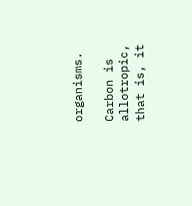organisms.

Carbon is allotropic, that is, it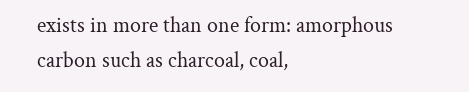exists in more than one form: amorphous carbon such as charcoal, coal,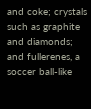and coke; crystals such as graphite and diamonds; and fullerenes, a soccer ball-like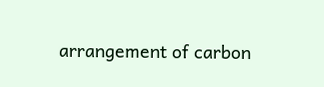arrangement of carbon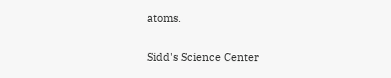atoms.

Sidd's Science Center